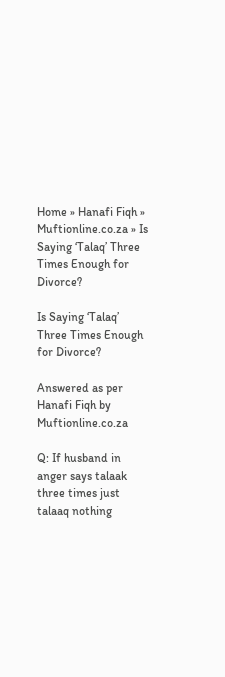Home » Hanafi Fiqh » Muftionline.co.za » Is Saying ‘Talaq’ Three Times Enough for Divorce?

Is Saying ‘Talaq’ Three Times Enough for Divorce?

Answered as per Hanafi Fiqh by Muftionline.co.za

Q: If husband in anger says talaak three times just talaaq nothing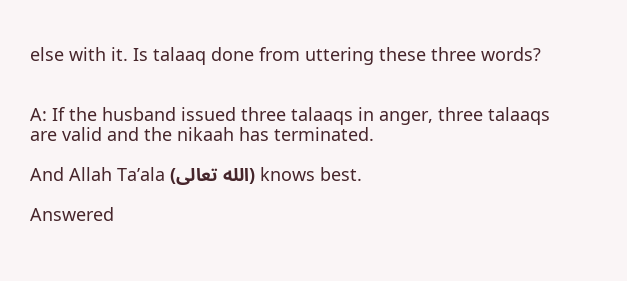else with it. Is talaaq done from uttering these three words?


A: If the husband issued three talaaqs in anger, three talaaqs are valid and the nikaah has terminated.

And Allah Ta’ala (الله تعالى) knows best.

Answered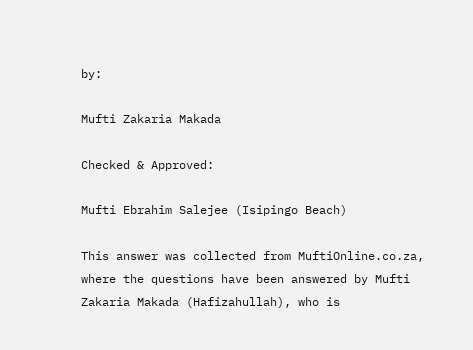by:

Mufti Zakaria Makada

Checked & Approved:

Mufti Ebrahim Salejee (Isipingo Beach)

This answer was collected from MuftiOnline.co.za, where the questions have been answered by Mufti Zakaria Makada (Hafizahullah), who is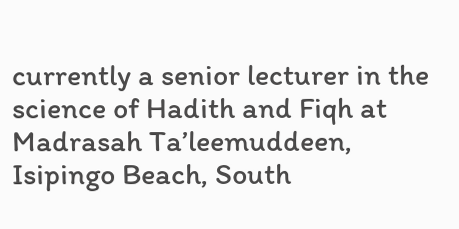currently a senior lecturer in the science of Hadith and Fiqh at Madrasah Ta’leemuddeen, Isipingo Beach, South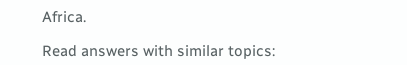Africa.

Read answers with similar topics: